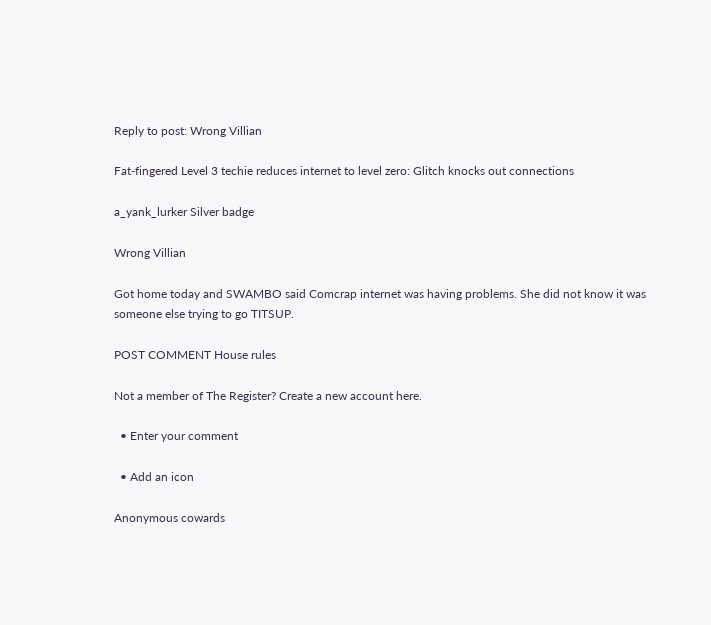Reply to post: Wrong Villian

Fat-fingered Level 3 techie reduces internet to level zero: Glitch knocks out connections

a_yank_lurker Silver badge

Wrong Villian

Got home today and SWAMBO said Comcrap internet was having problems. She did not know it was someone else trying to go TITSUP.

POST COMMENT House rules

Not a member of The Register? Create a new account here.

  • Enter your comment

  • Add an icon

Anonymous cowards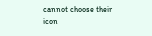cannot choose their icon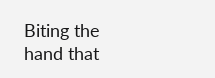Biting the hand that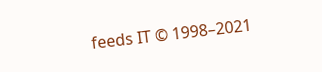feeds IT © 1998–2021